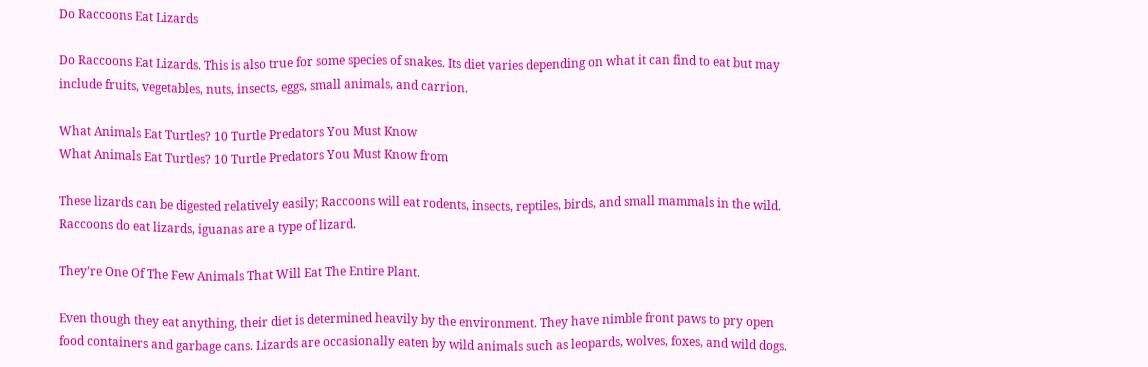Do Raccoons Eat Lizards

Do Raccoons Eat Lizards. This is also true for some species of snakes. Its diet varies depending on what it can find to eat but may include fruits, vegetables, nuts, insects, eggs, small animals, and carrion.

What Animals Eat Turtles? 10 Turtle Predators You Must Know
What Animals Eat Turtles? 10 Turtle Predators You Must Know from

These lizards can be digested relatively easily; Raccoons will eat rodents, insects, reptiles, birds, and small mammals in the wild. Raccoons do eat lizards, iguanas are a type of lizard.

They’re One Of The Few Animals That Will Eat The Entire Plant.

Even though they eat anything, their diet is determined heavily by the environment. They have nimble front paws to pry open food containers and garbage cans. Lizards are occasionally eaten by wild animals such as leopards, wolves, foxes, and wild dogs.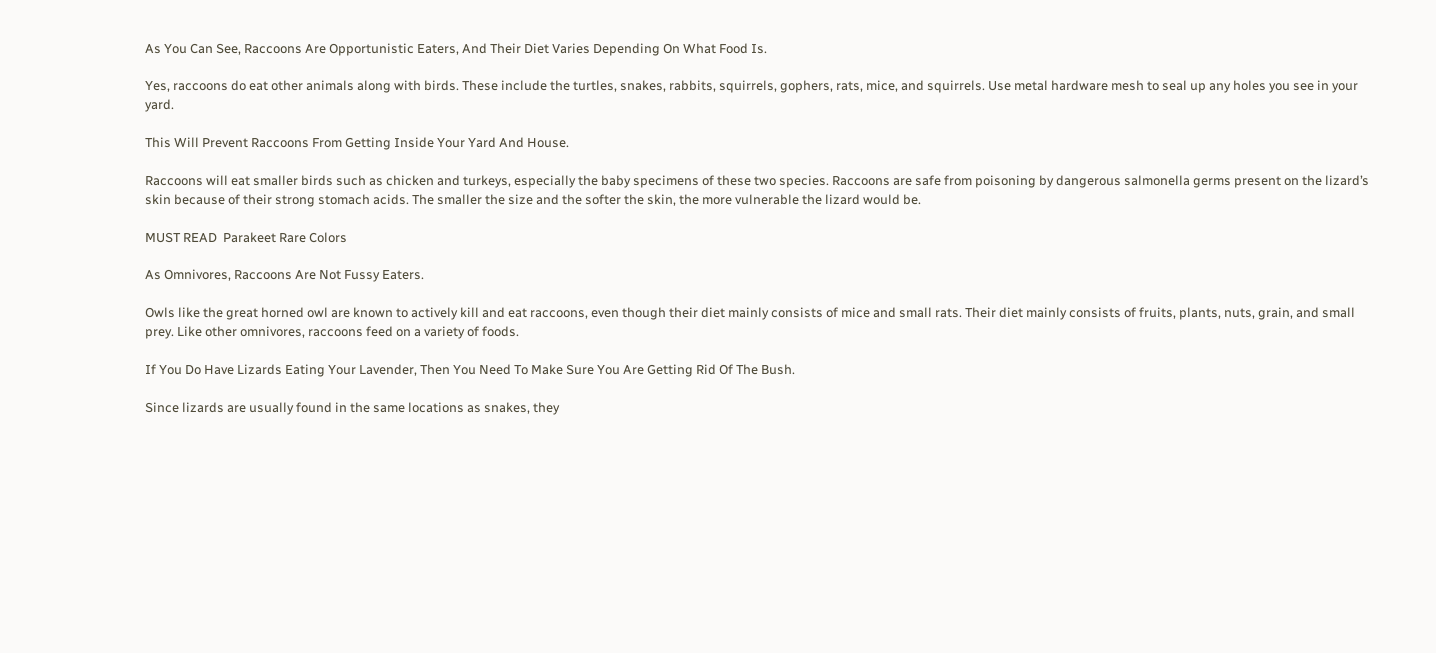As You Can See, Raccoons Are Opportunistic Eaters, And Their Diet Varies Depending On What Food Is.

Yes, raccoons do eat other animals along with birds. These include the turtles, snakes, rabbits, squirrels, gophers, rats, mice, and squirrels. Use metal hardware mesh to seal up any holes you see in your yard.

This Will Prevent Raccoons From Getting Inside Your Yard And House.

Raccoons will eat smaller birds such as chicken and turkeys, especially the baby specimens of these two species. Raccoons are safe from poisoning by dangerous salmonella germs present on the lizard’s skin because of their strong stomach acids. The smaller the size and the softer the skin, the more vulnerable the lizard would be.

MUST READ  Parakeet Rare Colors

As Omnivores, Raccoons Are Not Fussy Eaters.

Owls like the great horned owl are known to actively kill and eat raccoons, even though their diet mainly consists of mice and small rats. Their diet mainly consists of fruits, plants, nuts, grain, and small prey. Like other omnivores, raccoons feed on a variety of foods.

If You Do Have Lizards Eating Your Lavender, Then You Need To Make Sure You Are Getting Rid Of The Bush.

Since lizards are usually found in the same locations as snakes, they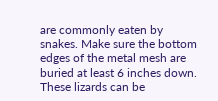are commonly eaten by snakes. Make sure the bottom edges of the metal mesh are buried at least 6 inches down. These lizards can be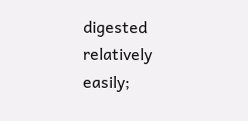digested relatively easily;